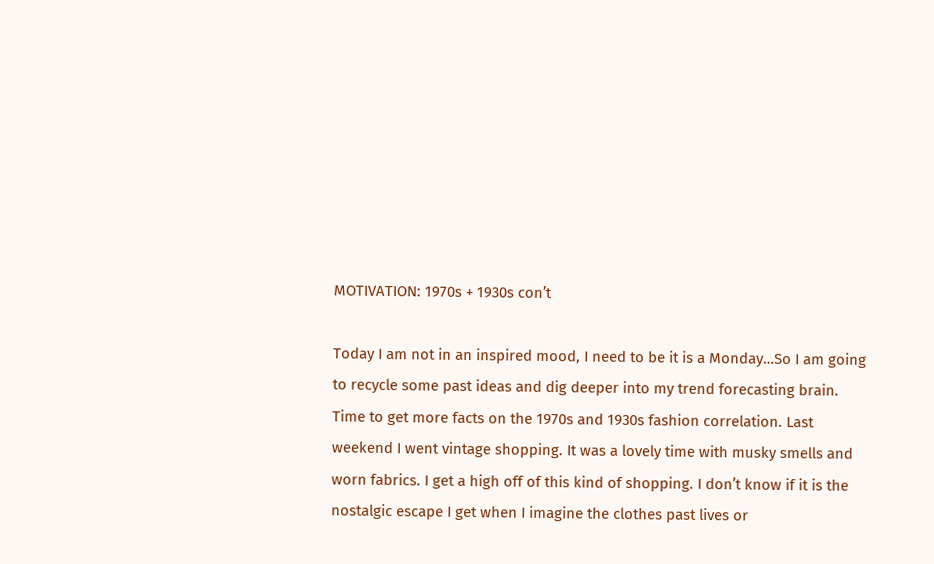MOTIVATION: 1970s + 1930s con’t

Today I am not in an inspired mood, I need to be it is a Monday…So I am going to recycle some past ideas and dig deeper into my trend forecasting brain. Time to get more facts on the 1970s and 1930s fashion correlation. Last weekend I went vintage shopping. It was a lovely time with musky smells and worn fabrics. I get a high off of this kind of shopping. I don’t know if it is the nostalgic escape I get when I imagine the clothes past lives or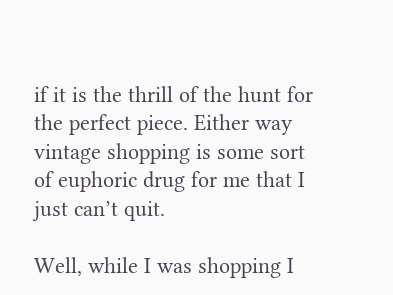if it is the thrill of the hunt for the perfect piece. Either way vintage shopping is some sort of euphoric drug for me that I just can’t quit.

Well, while I was shopping I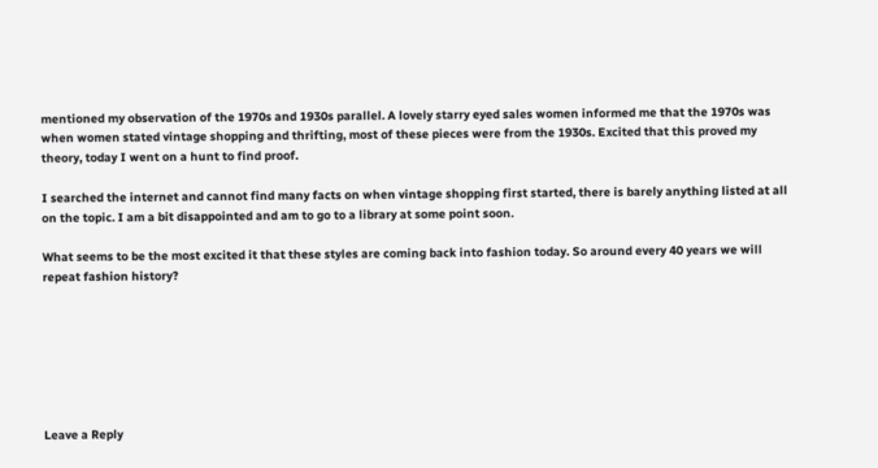mentioned my observation of the 1970s and 1930s parallel. A lovely starry eyed sales women informed me that the 1970s was when women stated vintage shopping and thrifting, most of these pieces were from the 1930s. Excited that this proved my theory, today I went on a hunt to find proof.

I searched the internet and cannot find many facts on when vintage shopping first started, there is barely anything listed at all on the topic. I am a bit disappointed and am to go to a library at some point soon.

What seems to be the most excited it that these styles are coming back into fashion today. So around every 40 years we will repeat fashion history?







Leave a Reply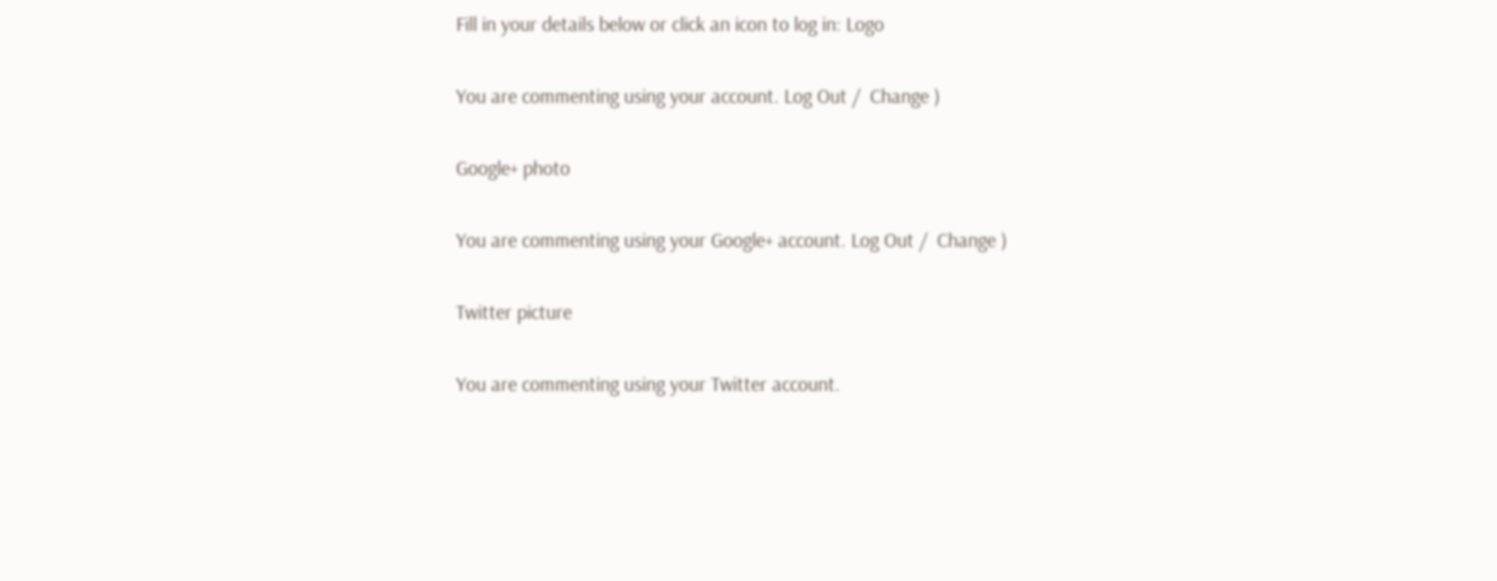Fill in your details below or click an icon to log in: Logo

You are commenting using your account. Log Out /  Change )

Google+ photo

You are commenting using your Google+ account. Log Out /  Change )

Twitter picture

You are commenting using your Twitter account.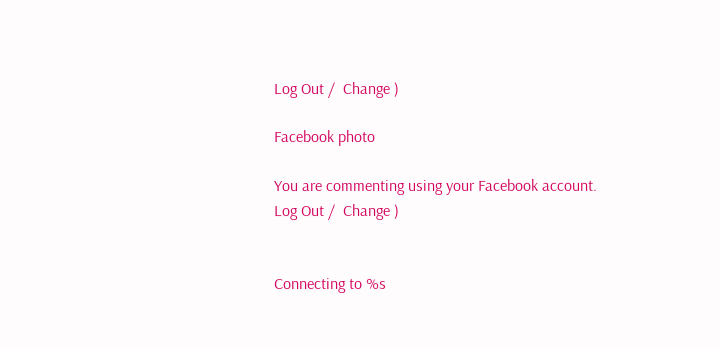Log Out /  Change )

Facebook photo

You are commenting using your Facebook account. Log Out /  Change )


Connecting to %s